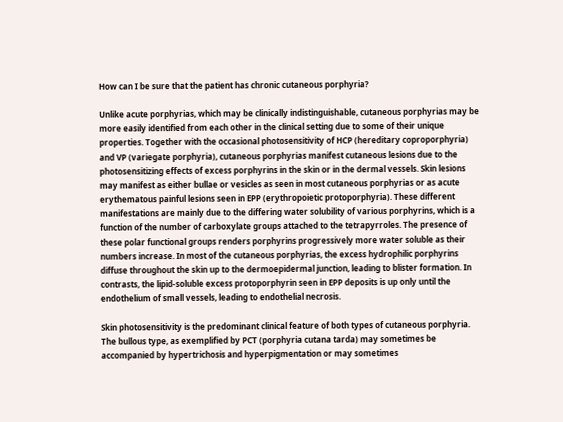How can I be sure that the patient has chronic cutaneous porphyria?

Unlike acute porphyrias, which may be clinically indistinguishable, cutaneous porphyrias may be more easily identified from each other in the clinical setting due to some of their unique properties. Together with the occasional photosensitivity of HCP (hereditary coproporphyria) and VP (variegate porphyria), cutaneous porphyrias manifest cutaneous lesions due to the photosensitizing effects of excess porphyrins in the skin or in the dermal vessels. Skin lesions may manifest as either bullae or vesicles as seen in most cutaneous porphyrias or as acute erythematous painful lesions seen in EPP (erythropoietic protoporphyria). These different manifestations are mainly due to the differing water solubility of various porphyrins, which is a function of the number of carboxylate groups attached to the tetrapyrroles. The presence of these polar functional groups renders porphyrins progressively more water soluble as their numbers increase. In most of the cutaneous porphyrias, the excess hydrophilic porphyrins diffuse throughout the skin up to the dermoepidermal junction, leading to blister formation. In contrasts, the lipid-soluble excess protoporphyrin seen in EPP deposits is up only until the endothelium of small vessels, leading to endothelial necrosis.

Skin photosensitivity is the predominant clinical feature of both types of cutaneous porphyria. The bullous type, as exemplified by PCT (porphyria cutana tarda) may sometimes be accompanied by hypertrichosis and hyperpigmentation or may sometimes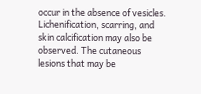occur in the absence of vesicles. Lichenification, scarring, and skin calcification may also be observed. The cutaneous lesions that may be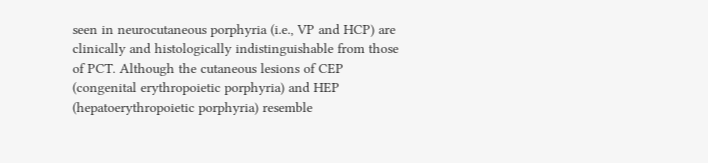seen in neurocutaneous porphyria (i.e., VP and HCP) are clinically and histologically indistinguishable from those of PCT. Although the cutaneous lesions of CEP (congenital erythropoietic porphyria) and HEP (hepatoerythropoietic porphyria) resemble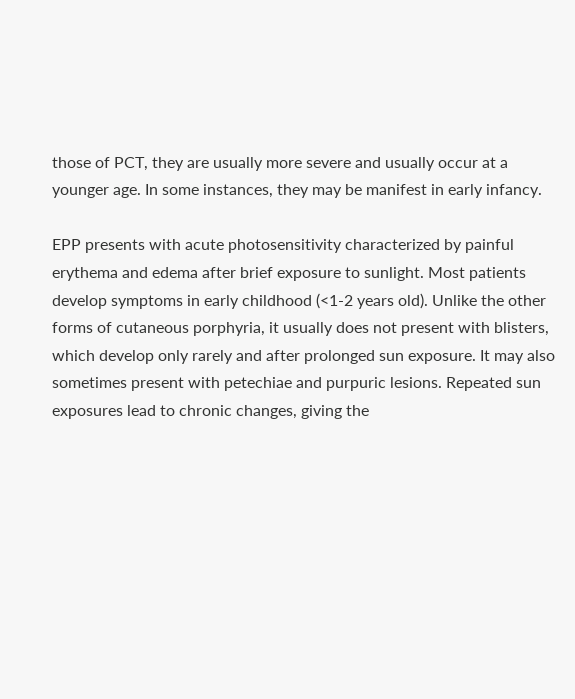those of PCT, they are usually more severe and usually occur at a younger age. In some instances, they may be manifest in early infancy.

EPP presents with acute photosensitivity characterized by painful erythema and edema after brief exposure to sunlight. Most patients develop symptoms in early childhood (<1-2 years old). Unlike the other forms of cutaneous porphyria, it usually does not present with blisters, which develop only rarely and after prolonged sun exposure. It may also sometimes present with petechiae and purpuric lesions. Repeated sun exposures lead to chronic changes, giving the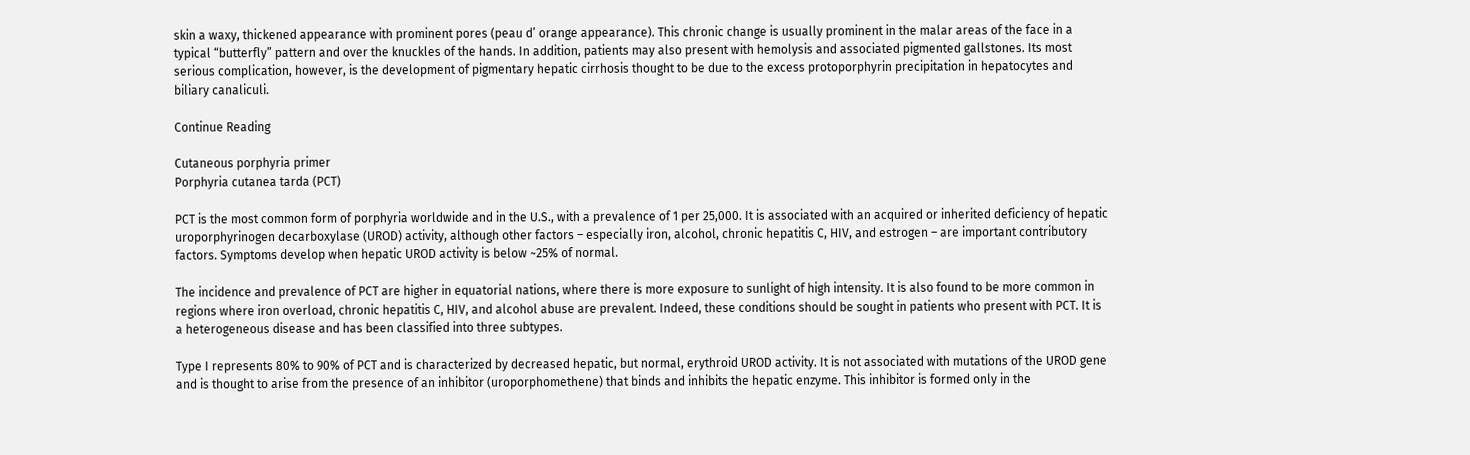skin a waxy, thickened appearance with prominent pores (peau d’ orange appearance). This chronic change is usually prominent in the malar areas of the face in a typical “butterfly” pattern and over the knuckles of the hands. In addition, patients may also present with hemolysis and associated pigmented gallstones. Its most serious complication, however, is the development of pigmentary hepatic cirrhosis thought to be due to the excess protoporphyrin precipitation in hepatocytes and biliary canaliculi.

Continue Reading

Cutaneous porphyria primer
Porphyria cutanea tarda (PCT)

PCT is the most common form of porphyria worldwide and in the U.S., with a prevalence of 1 per 25,000. It is associated with an acquired or inherited deficiency of hepatic uroporphyrinogen decarboxylase (UROD) activity, although other factors – especially iron, alcohol, chronic hepatitis C, HIV, and estrogen – are important contributory factors. Symptoms develop when hepatic UROD activity is below ~25% of normal.

The incidence and prevalence of PCT are higher in equatorial nations, where there is more exposure to sunlight of high intensity. It is also found to be more common in regions where iron overload, chronic hepatitis C, HIV, and alcohol abuse are prevalent. Indeed, these conditions should be sought in patients who present with PCT. It is a heterogeneous disease and has been classified into three subtypes.

Type I represents 80% to 90% of PCT and is characterized by decreased hepatic, but normal, erythroid UROD activity. It is not associated with mutations of the UROD gene and is thought to arise from the presence of an inhibitor (uroporphomethene) that binds and inhibits the hepatic enzyme. This inhibitor is formed only in the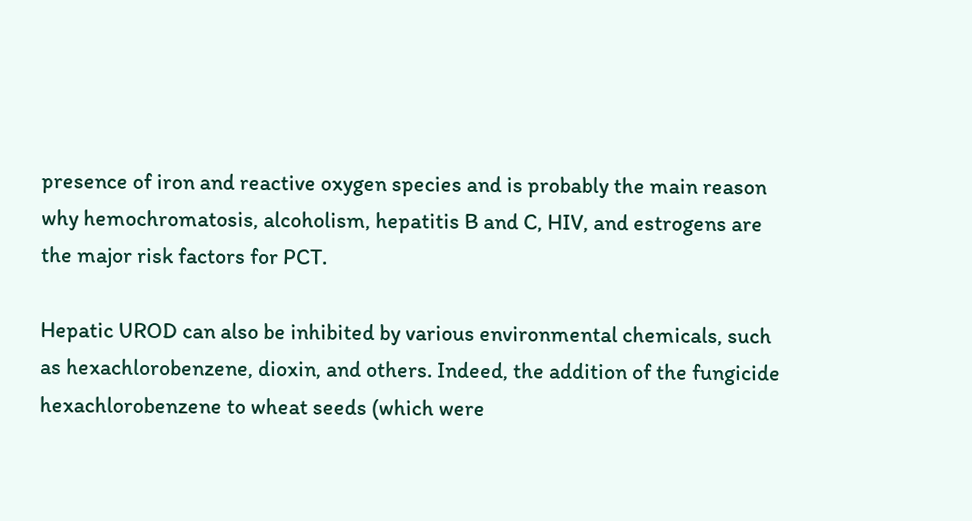presence of iron and reactive oxygen species and is probably the main reason why hemochromatosis, alcoholism, hepatitis B and C, HIV, and estrogens are the major risk factors for PCT.

Hepatic UROD can also be inhibited by various environmental chemicals, such as hexachlorobenzene, dioxin, and others. Indeed, the addition of the fungicide hexachlorobenzene to wheat seeds (which were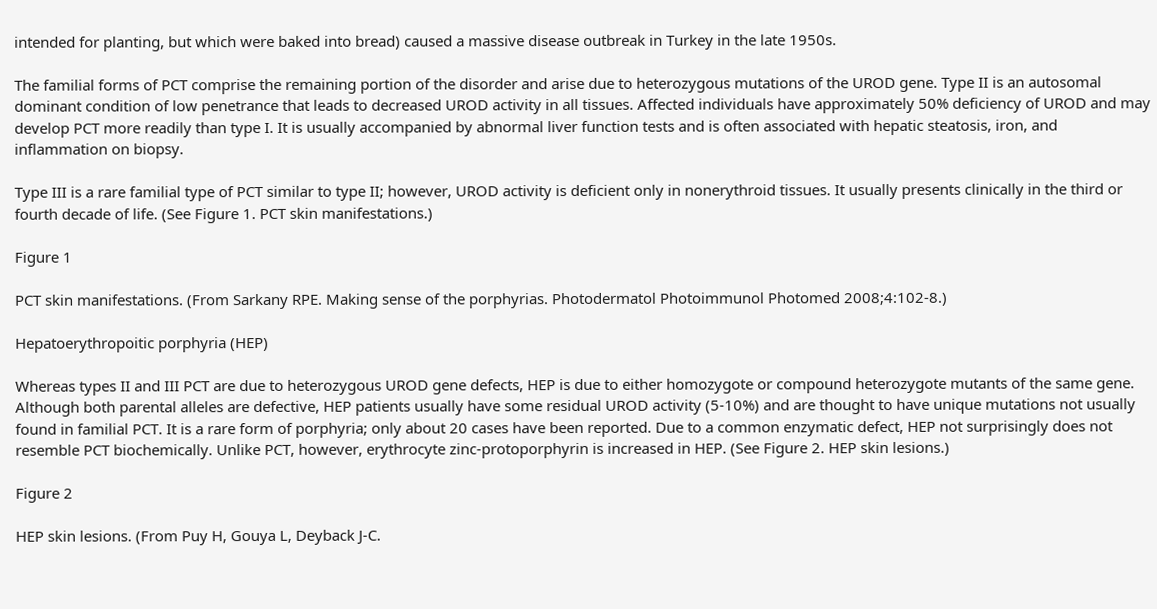intended for planting, but which were baked into bread) caused a massive disease outbreak in Turkey in the late 1950s.

The familial forms of PCT comprise the remaining portion of the disorder and arise due to heterozygous mutations of the UROD gene. Type II is an autosomal dominant condition of low penetrance that leads to decreased UROD activity in all tissues. Affected individuals have approximately 50% deficiency of UROD and may develop PCT more readily than type I. It is usually accompanied by abnormal liver function tests and is often associated with hepatic steatosis, iron, and inflammation on biopsy.

Type III is a rare familial type of PCT similar to type II; however, UROD activity is deficient only in nonerythroid tissues. It usually presents clinically in the third or fourth decade of life. (See Figure 1. PCT skin manifestations.)

Figure 1

PCT skin manifestations. (From Sarkany RPE. Making sense of the porphyrias. Photodermatol Photoimmunol Photomed 2008;4:102-8.)

Hepatoerythropoitic porphyria (HEP)

Whereas types II and III PCT are due to heterozygous UROD gene defects, HEP is due to either homozygote or compound heterozygote mutants of the same gene. Although both parental alleles are defective, HEP patients usually have some residual UROD activity (5-10%) and are thought to have unique mutations not usually found in familial PCT. It is a rare form of porphyria; only about 20 cases have been reported. Due to a common enzymatic defect, HEP not surprisingly does not resemble PCT biochemically. Unlike PCT, however, erythrocyte zinc-protoporphyrin is increased in HEP. (See Figure 2. HEP skin lesions.)

Figure 2

HEP skin lesions. (From Puy H, Gouya L, Deyback J-C.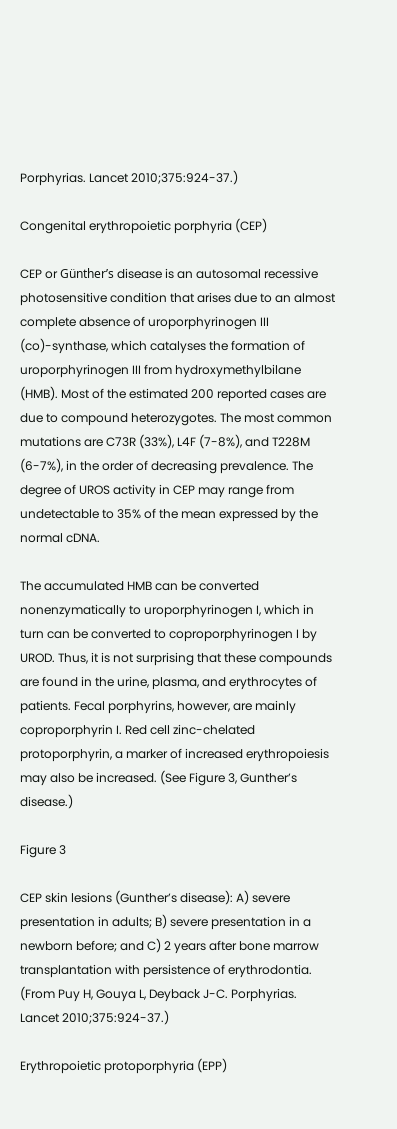Porphyrias. Lancet 2010;375:924-37.)

Congenital erythropoietic porphyria (CEP)

CEP or Günther’s disease is an autosomal recessive photosensitive condition that arises due to an almost complete absence of uroporphyrinogen III (co)-synthase, which catalyses the formation of uroporphyrinogen III from hydroxymethylbilane (HMB). Most of the estimated 200 reported cases are due to compound heterozygotes. The most common mutations are C73R (33%), L4F (7-8%), and T228M (6-7%), in the order of decreasing prevalence. The degree of UROS activity in CEP may range from undetectable to 35% of the mean expressed by the normal cDNA.

The accumulated HMB can be converted nonenzymatically to uroporphyrinogen I, which in turn can be converted to coproporphyrinogen I by UROD. Thus, it is not surprising that these compounds are found in the urine, plasma, and erythrocytes of patients. Fecal porphyrins, however, are mainly coproporphyrin I. Red cell zinc-chelated protoporphyrin, a marker of increased erythropoiesis may also be increased. (See Figure 3, Gunther’s disease.)

Figure 3

CEP skin lesions (Gunther’s disease): A) severe presentation in adults; B) severe presentation in a newborn before; and C) 2 years after bone marrow transplantation with persistence of erythrodontia. (From Puy H, Gouya L, Deyback J-C. Porphyrias. Lancet 2010;375:924-37.)

Erythropoietic protoporphyria (EPP)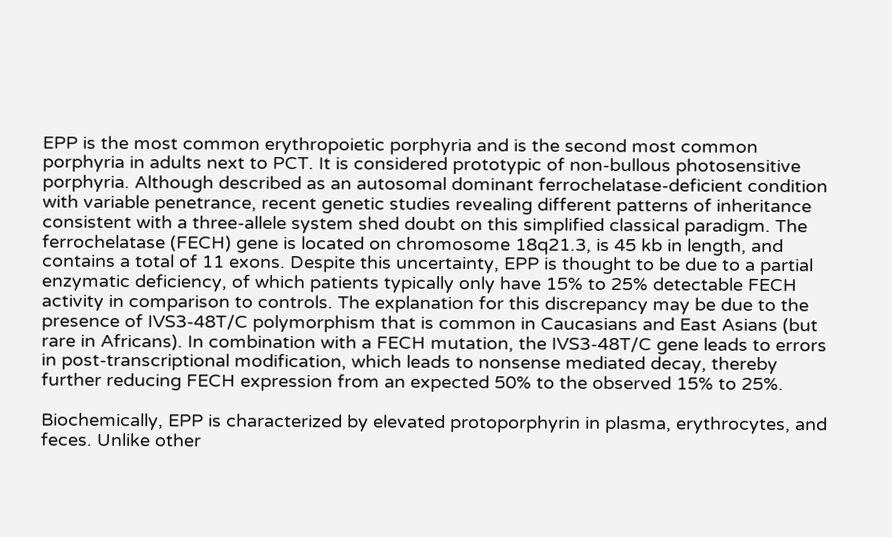EPP is the most common erythropoietic porphyria and is the second most common porphyria in adults next to PCT. It is considered prototypic of non-bullous photosensitive porphyria. Although described as an autosomal dominant ferrochelatase-deficient condition with variable penetrance, recent genetic studies revealing different patterns of inheritance consistent with a three-allele system shed doubt on this simplified classical paradigm. The ferrochelatase (FECH) gene is located on chromosome 18q21.3, is 45 kb in length, and contains a total of 11 exons. Despite this uncertainty, EPP is thought to be due to a partial enzymatic deficiency, of which patients typically only have 15% to 25% detectable FECH activity in comparison to controls. The explanation for this discrepancy may be due to the presence of IVS3-48T/C polymorphism that is common in Caucasians and East Asians (but rare in Africans). In combination with a FECH mutation, the IVS3-48T/C gene leads to errors in post-transcriptional modification, which leads to nonsense mediated decay, thereby further reducing FECH expression from an expected 50% to the observed 15% to 25%.

Biochemically, EPP is characterized by elevated protoporphyrin in plasma, erythrocytes, and feces. Unlike other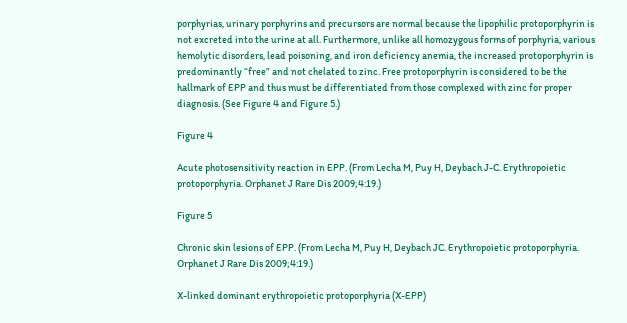porphyrias, urinary porphyrins and precursors are normal because the lipophilic protoporphyrin is not excreted into the urine at all. Furthermore, unlike all homozygous forms of porphyria, various hemolytic disorders, lead poisoning, and iron deficiency anemia, the increased protoporphyrin is predominantly “free” and not chelated to zinc. Free protoporphyrin is considered to be the hallmark of EPP and thus must be differentiated from those complexed with zinc for proper diagnosis. (See Figure 4 and Figure 5.)

Figure 4

Acute photosensitivity reaction in EPP. (From Lecha M, Puy H, Deybach J-C. Erythropoietic protoporphyria. Orphanet J Rare Dis 2009;4:19.)

Figure 5

Chronic skin lesions of EPP. (From Lecha M, Puy H, Deybach JC. Erythropoietic protoporphyria. Orphanet J Rare Dis 2009;4:19.)

X-linked dominant erythropoietic protoporphyria (X-EPP)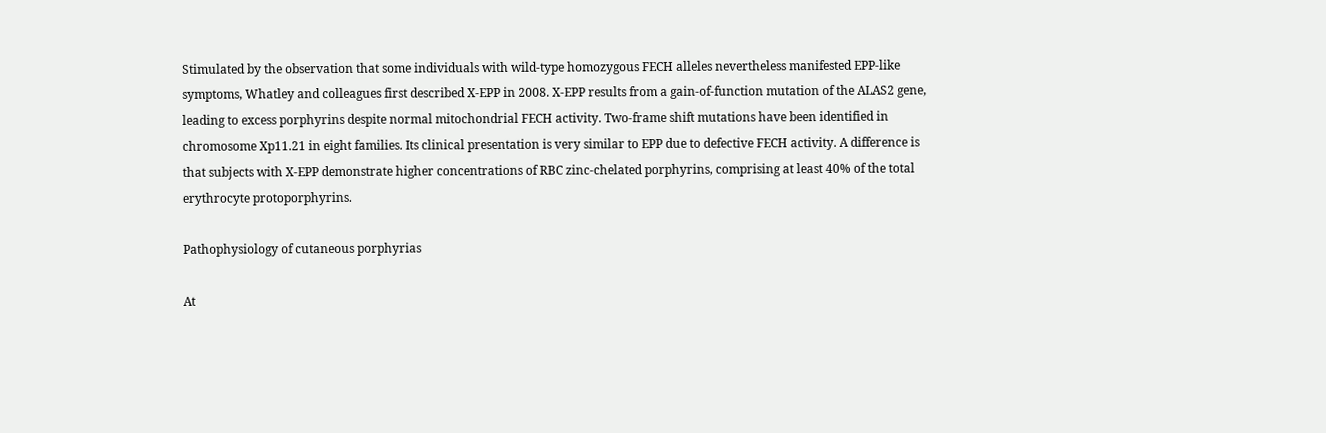Stimulated by the observation that some individuals with wild-type homozygous FECH alleles nevertheless manifested EPP-like symptoms, Whatley and colleagues first described X-EPP in 2008. X-EPP results from a gain-of-function mutation of the ALAS2 gene, leading to excess porphyrins despite normal mitochondrial FECH activity. Two-frame shift mutations have been identified in chromosome Xp11.21 in eight families. Its clinical presentation is very similar to EPP due to defective FECH activity. A difference is that subjects with X-EPP demonstrate higher concentrations of RBC zinc-chelated porphyrins, comprising at least 40% of the total erythrocyte protoporphyrins.

Pathophysiology of cutaneous porphyrias

At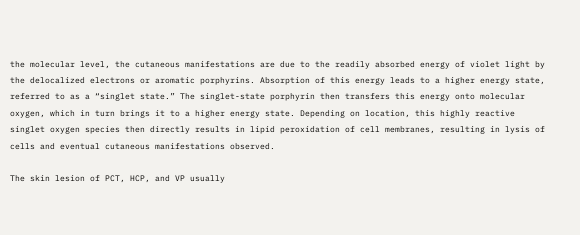the molecular level, the cutaneous manifestations are due to the readily absorbed energy of violet light by the delocalized electrons or aromatic porphyrins. Absorption of this energy leads to a higher energy state, referred to as a “singlet state.” The singlet-state porphyrin then transfers this energy onto molecular oxygen, which in turn brings it to a higher energy state. Depending on location, this highly reactive singlet oxygen species then directly results in lipid peroxidation of cell membranes, resulting in lysis of cells and eventual cutaneous manifestations observed.

The skin lesion of PCT, HCP, and VP usually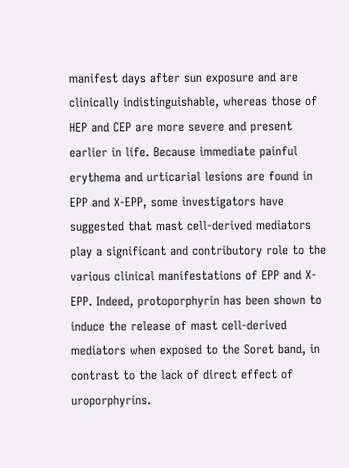manifest days after sun exposure and are clinically indistinguishable, whereas those of HEP and CEP are more severe and present earlier in life. Because immediate painful erythema and urticarial lesions are found in EPP and X-EPP, some investigators have suggested that mast cell-derived mediators play a significant and contributory role to the various clinical manifestations of EPP and X-EPP. Indeed, protoporphyrin has been shown to induce the release of mast cell-derived mediators when exposed to the Soret band, in contrast to the lack of direct effect of uroporphyrins.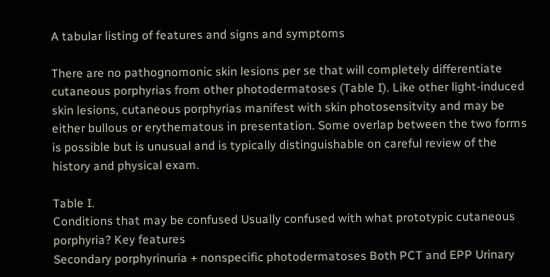A tabular listing of features and signs and symptoms

There are no pathognomonic skin lesions per se that will completely differentiate cutaneous porphyrias from other photodermatoses (Table I). Like other light-induced skin lesions, cutaneous porphyrias manifest with skin photosensitvity and may be either bullous or erythematous in presentation. Some overlap between the two forms is possible but is unusual and is typically distinguishable on careful review of the history and physical exam.

Table I.
Conditions that may be confused Usually confused with what prototypic cutaneous porphyria? Key features
Secondary porphyrinuria + nonspecific photodermatoses Both PCT and EPP Urinary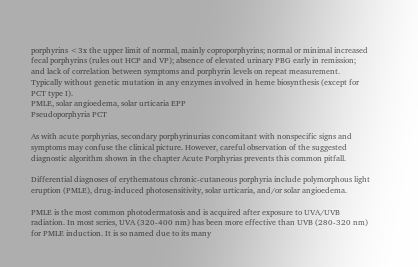porphyrins <3x the upper limit of normal, mainly coproporphyrins; normal or minimal increased fecal porphyrins (rules out HCP and VP); absence of elevated urinary PBG early in remission; and lack of correlation between symptoms and porphyrin levels on repeat measurement. Typically without genetic mutation in any enzymes involved in heme biosynthesis (except for PCT type I).
PMLE, solar angioedema, solar urticaria EPP
Pseudoporphyria PCT

As with acute porphyrias, secondary porphyrinurias concomitant with nonspecific signs and symptoms may confuse the clinical picture. However, careful observation of the suggested diagnostic algorithm shown in the chapter Acute Porphyrias prevents this common pitfall.

Differential diagnoses of erythematous chronic-cutaneous porphyria include polymorphous light eruption (PMLE), drug-induced photosensitivity, solar urticaria, and/or solar angioedema.

PMLE is the most common photodermatosis and is acquired after exposure to UVA/UVB radiation. In most series, UVA (320-400 nm) has been more effective than UVB (280-320 nm) for PMLE induction. It is so named due to its many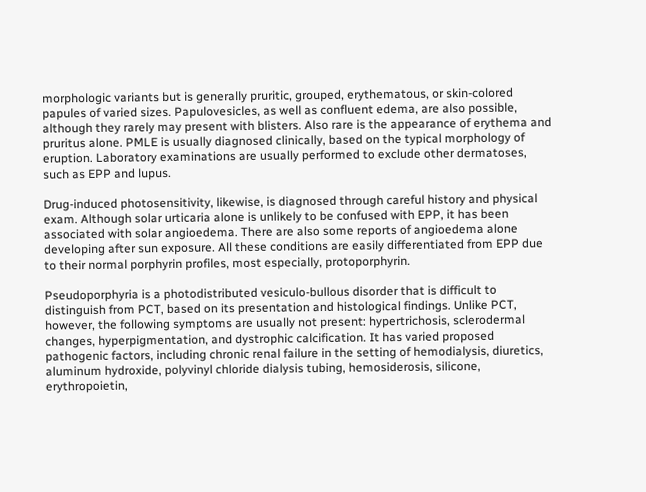morphologic variants but is generally pruritic, grouped, erythematous, or skin-colored papules of varied sizes. Papulovesicles, as well as confluent edema, are also possible, although they rarely may present with blisters. Also rare is the appearance of erythema and pruritus alone. PMLE is usually diagnosed clinically, based on the typical morphology of eruption. Laboratory examinations are usually performed to exclude other dermatoses, such as EPP and lupus.

Drug-induced photosensitivity, likewise, is diagnosed through careful history and physical exam. Although solar urticaria alone is unlikely to be confused with EPP, it has been associated with solar angioedema. There are also some reports of angioedema alone developing after sun exposure. All these conditions are easily differentiated from EPP due to their normal porphyrin profiles, most especially, protoporphyrin.

Pseudoporphyria is a photodistributed vesiculo-bullous disorder that is difficult to distinguish from PCT, based on its presentation and histological findings. Unlike PCT, however, the following symptoms are usually not present: hypertrichosis, sclerodermal changes, hyperpigmentation, and dystrophic calcification. It has varied proposed pathogenic factors, including chronic renal failure in the setting of hemodialysis, diuretics, aluminum hydroxide, polyvinyl chloride dialysis tubing, hemosiderosis, silicone, erythropoietin,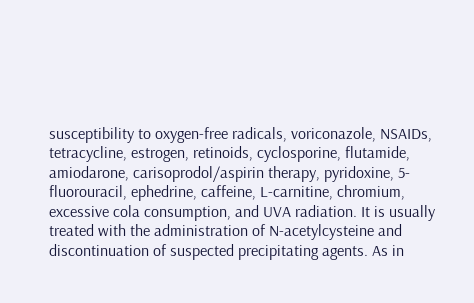susceptibility to oxygen-free radicals, voriconazole, NSAIDs, tetracycline, estrogen, retinoids, cyclosporine, flutamide, amiodarone, carisoprodol/aspirin therapy, pyridoxine, 5-fluorouracil, ephedrine, caffeine, L-carnitine, chromium, excessive cola consumption, and UVA radiation. It is usually treated with the administration of N-acetylcysteine and discontinuation of suspected precipitating agents. As in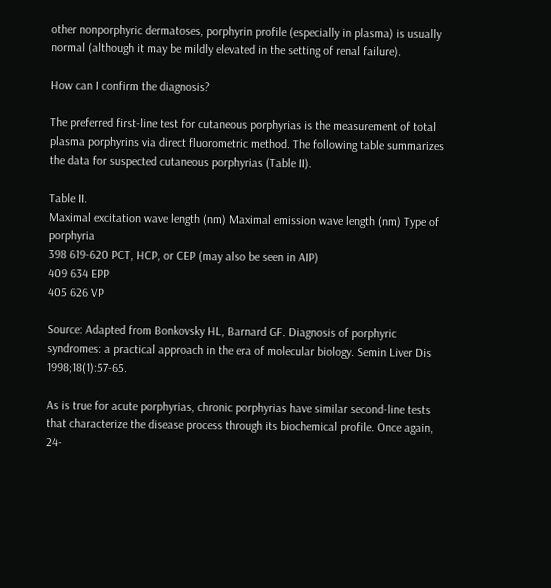other nonporphyric dermatoses, porphyrin profile (especially in plasma) is usually normal (although it may be mildly elevated in the setting of renal failure).

How can I confirm the diagnosis?

The preferred first-line test for cutaneous porphyrias is the measurement of total plasma porphyrins via direct fluorometric method. The following table summarizes the data for suspected cutaneous porphyrias (Table II).

Table II.
Maximal excitation wave length (nm) Maximal emission wave length (nm) Type of porphyria
398 619-620 PCT, HCP, or CEP (may also be seen in AIP)
409 634 EPP
405 626 VP

Source: Adapted from Bonkovsky HL, Barnard GF. Diagnosis of porphyric syndromes: a practical approach in the era of molecular biology. Semin Liver Dis 1998;18(1):57-65.

As is true for acute porphyrias, chronic porphyrias have similar second-line tests that characterize the disease process through its biochemical profile. Once again, 24-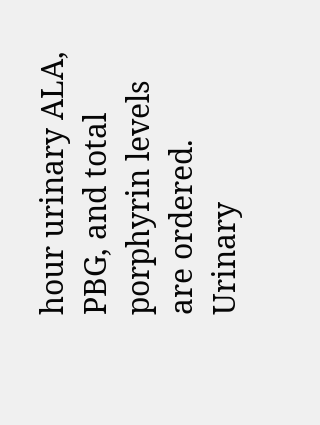hour urinary ALA, PBG, and total porphyrin levels are ordered. Urinary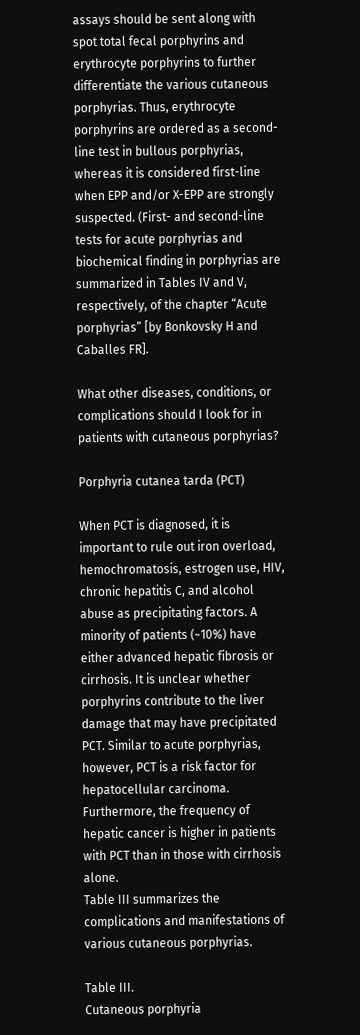assays should be sent along with spot total fecal porphyrins and erythrocyte porphyrins to further differentiate the various cutaneous porphyrias. Thus, erythrocyte porphyrins are ordered as a second-line test in bullous porphyrias, whereas it is considered first-line when EPP and/or X-EPP are strongly suspected. (First- and second-line tests for acute porphyrias and biochemical finding in porphyrias are summarized in Tables IV and V, respectively, of the chapter “Acute porphyrias” [by Bonkovsky H and Caballes FR].

What other diseases, conditions, or complications should I look for in patients with cutaneous porphyrias?

Porphyria cutanea tarda (PCT)

When PCT is diagnosed, it is important to rule out iron overload, hemochromatosis, estrogen use, HIV, chronic hepatitis C, and alcohol abuse as precipitating factors. A minority of patients (~10%) have either advanced hepatic fibrosis or cirrhosis. It is unclear whether porphyrins contribute to the liver damage that may have precipitated PCT. Similar to acute porphyrias, however, PCT is a risk factor for hepatocellular carcinoma. Furthermore, the frequency of hepatic cancer is higher in patients with PCT than in those with cirrhosis alone.
Table III summarizes the complications and manifestations of various cutaneous porphyrias.

Table III.
Cutaneous porphyria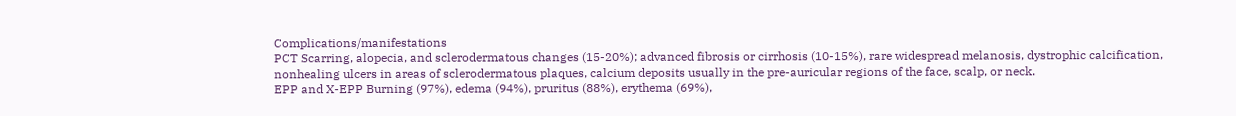Complications/manifestations
PCT Scarring, alopecia, and sclerodermatous changes (15-20%); advanced fibrosis or cirrhosis (10-15%), rare widespread melanosis, dystrophic calcification, nonhealing ulcers in areas of sclerodermatous plaques, calcium deposits usually in the pre-auricular regions of the face, scalp, or neck.
EPP and X-EPP Burning (97%), edema (94%), pruritus (88%), erythema (69%),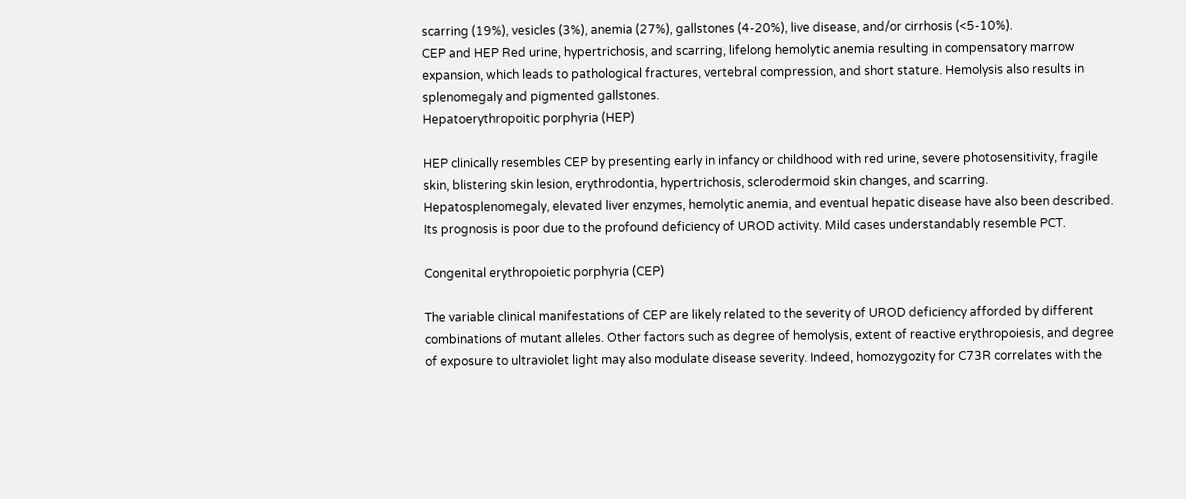scarring (19%), vesicles (3%), anemia (27%), gallstones (4-20%), live disease, and/or cirrhosis (<5-10%).
CEP and HEP Red urine, hypertrichosis, and scarring, lifelong hemolytic anemia resulting in compensatory marrow expansion, which leads to pathological fractures, vertebral compression, and short stature. Hemolysis also results in splenomegaly and pigmented gallstones.
Hepatoerythropoitic porphyria (HEP)

HEP clinically resembles CEP by presenting early in infancy or childhood with red urine, severe photosensitivity, fragile skin, blistering skin lesion, erythrodontia, hypertrichosis, sclerodermoid skin changes, and scarring. Hepatosplenomegaly, elevated liver enzymes, hemolytic anemia, and eventual hepatic disease have also been described. Its prognosis is poor due to the profound deficiency of UROD activity. Mild cases understandably resemble PCT.

Congenital erythropoietic porphyria (CEP)

The variable clinical manifestations of CEP are likely related to the severity of UROD deficiency afforded by different combinations of mutant alleles. Other factors such as degree of hemolysis, extent of reactive erythropoiesis, and degree of exposure to ultraviolet light may also modulate disease severity. Indeed, homozygozity for C73R correlates with the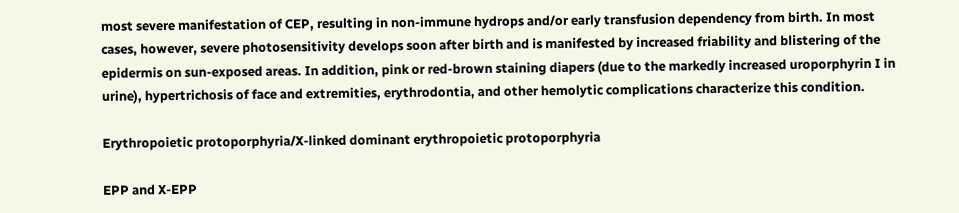most severe manifestation of CEP, resulting in non-immune hydrops and/or early transfusion dependency from birth. In most cases, however, severe photosensitivity develops soon after birth and is manifested by increased friability and blistering of the epidermis on sun-exposed areas. In addition, pink or red-brown staining diapers (due to the markedly increased uroporphyrin I in urine), hypertrichosis of face and extremities, erythrodontia, and other hemolytic complications characterize this condition.

Erythropoietic protoporphyria/X-linked dominant erythropoietic protoporphyria

EPP and X-EPP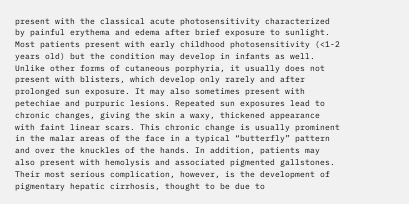present with the classical acute photosensitivity characterized by painful erythema and edema after brief exposure to sunlight. Most patients present with early childhood photosensitivity (<1-2 years old) but the condition may develop in infants as well. Unlike other forms of cutaneous porphyria, it usually does not present with blisters, which develop only rarely and after prolonged sun exposure. It may also sometimes present with petechiae and purpuric lesions. Repeated sun exposures lead to chronic changes, giving the skin a waxy, thickened appearance with faint linear scars. This chronic change is usually prominent in the malar areas of the face in a typical “butterfly” pattern and over the knuckles of the hands. In addition, patients may also present with hemolysis and associated pigmented gallstones. Their most serious complication, however, is the development of pigmentary hepatic cirrhosis, thought to be due to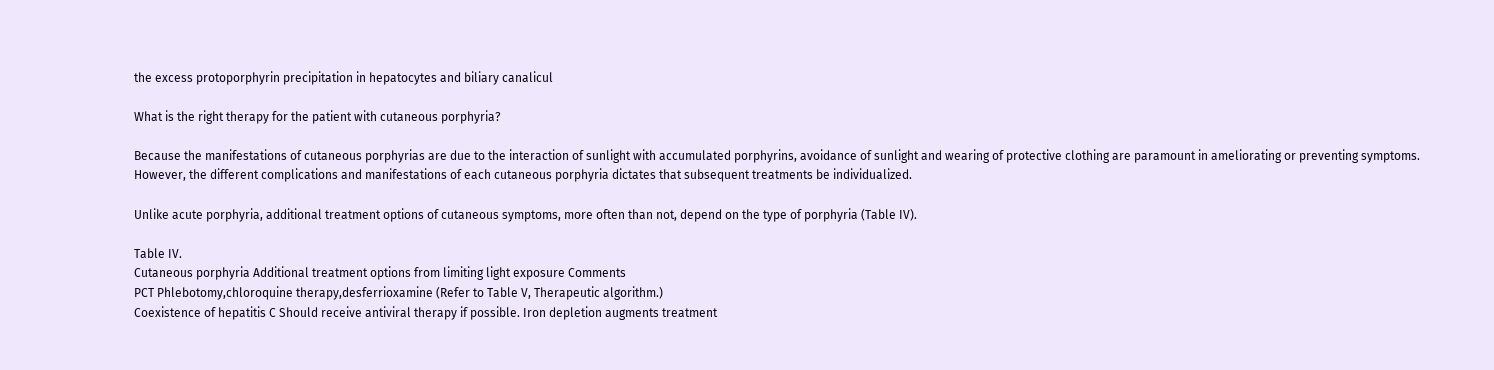the excess protoporphyrin precipitation in hepatocytes and biliary canalicul

What is the right therapy for the patient with cutaneous porphyria?

Because the manifestations of cutaneous porphyrias are due to the interaction of sunlight with accumulated porphyrins, avoidance of sunlight and wearing of protective clothing are paramount in ameliorating or preventing symptoms. However, the different complications and manifestations of each cutaneous porphyria dictates that subsequent treatments be individualized.

Unlike acute porphyria, additional treatment options of cutaneous symptoms, more often than not, depend on the type of porphyria (Table IV).

Table IV.
Cutaneous porphyria Additional treatment options from limiting light exposure Comments
PCT Phlebotomy,chloroquine therapy,desferrioxamine (Refer to Table V, Therapeutic algorithm.)
Coexistence of hepatitis C Should receive antiviral therapy if possible. Iron depletion augments treatment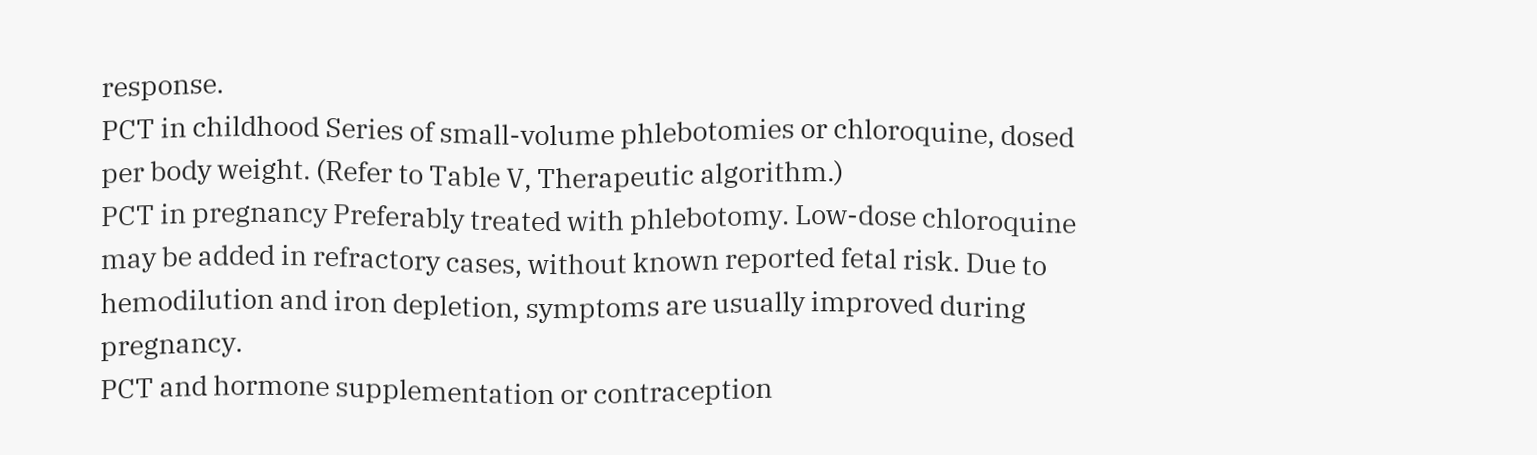response.
PCT in childhood Series of small-volume phlebotomies or chloroquine, dosed per body weight. (Refer to Table V, Therapeutic algorithm.)
PCT in pregnancy Preferably treated with phlebotomy. Low-dose chloroquine may be added in refractory cases, without known reported fetal risk. Due to hemodilution and iron depletion, symptoms are usually improved during pregnancy.
PCT and hormone supplementation or contraception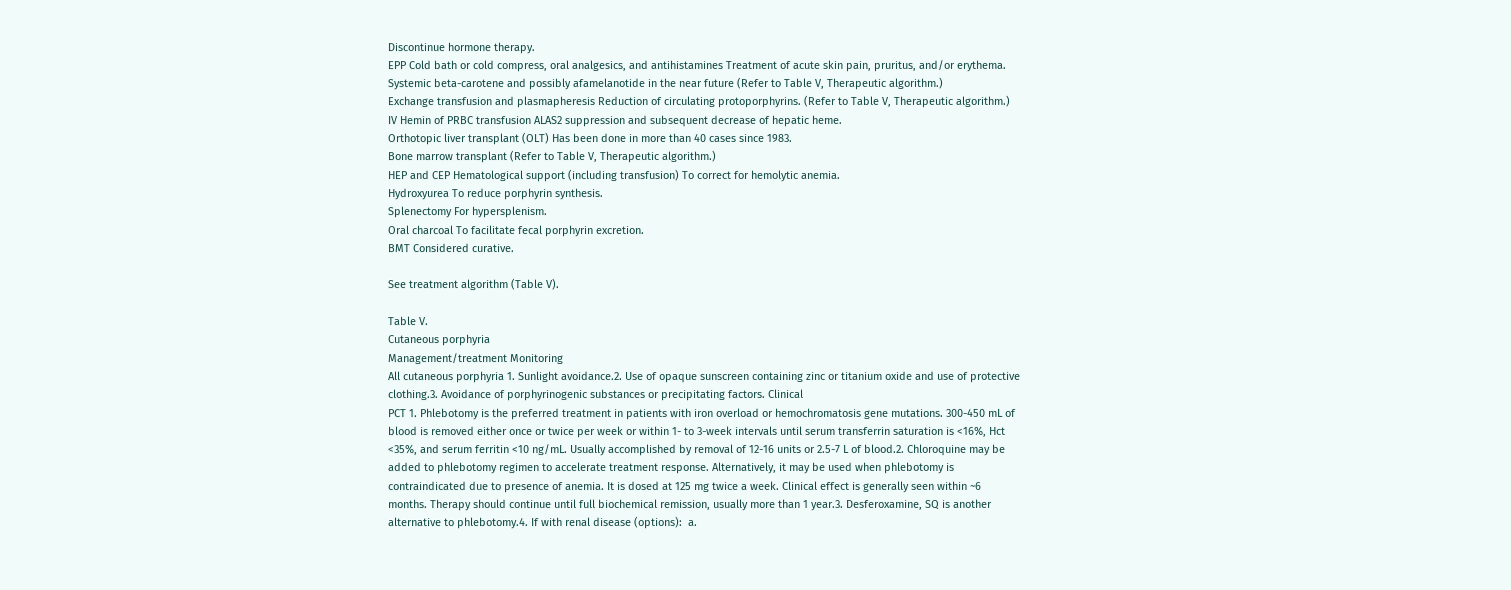Discontinue hormone therapy.
EPP Cold bath or cold compress, oral analgesics, and antihistamines Treatment of acute skin pain, pruritus, and/or erythema.
Systemic beta-carotene and possibly afamelanotide in the near future (Refer to Table V, Therapeutic algorithm.)
Exchange transfusion and plasmapheresis Reduction of circulating protoporphyrins. (Refer to Table V, Therapeutic algorithm.)
IV Hemin of PRBC transfusion ALAS2 suppression and subsequent decrease of hepatic heme.
Orthotopic liver transplant (OLT) Has been done in more than 40 cases since 1983.
Bone marrow transplant (Refer to Table V, Therapeutic algorithm.)
HEP and CEP Hematological support (including transfusion) To correct for hemolytic anemia.
Hydroxyurea To reduce porphyrin synthesis.
Splenectomy For hypersplenism.
Oral charcoal To facilitate fecal porphyrin excretion.
BMT Considered curative.

See treatment algorithm (Table V).

Table V.
Cutaneous porphyria
Management/treatment Monitoring
All cutaneous porphyria 1. Sunlight avoidance.2. Use of opaque sunscreen containing zinc or titanium oxide and use of protective clothing.3. Avoidance of porphyrinogenic substances or precipitating factors. Clinical
PCT 1. Phlebotomy is the preferred treatment in patients with iron overload or hemochromatosis gene mutations. 300-450 mL of blood is removed either once or twice per week or within 1- to 3-week intervals until serum transferrin saturation is <16%, Hct <35%, and serum ferritin <10 ng/mL. Usually accomplished by removal of 12-16 units or 2.5-7 L of blood.2. Chloroquine may be added to phlebotomy regimen to accelerate treatment response. Alternatively, it may be used when phlebotomy is contraindicated due to presence of anemia. It is dosed at 125 mg twice a week. Clinical effect is generally seen within ~6 months. Therapy should continue until full biochemical remission, usually more than 1 year.3. Desferoxamine, SQ is another alternative to phlebotomy.4. If with renal disease (options):  a.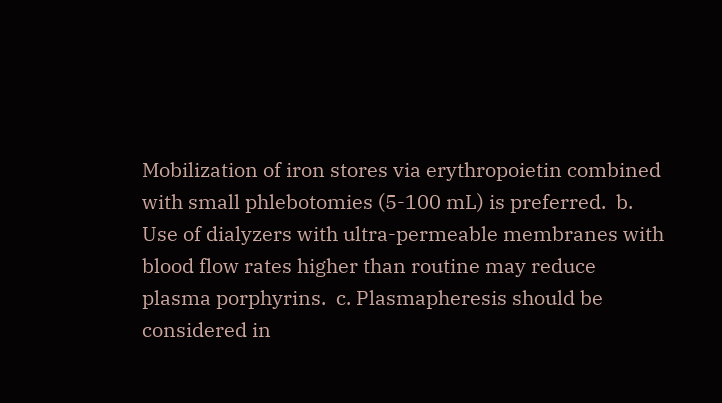Mobilization of iron stores via erythropoietin combined with small phlebotomies (5-100 mL) is preferred.  b. Use of dialyzers with ultra-permeable membranes with blood flow rates higher than routine may reduce plasma porphyrins.  c. Plasmapheresis should be considered in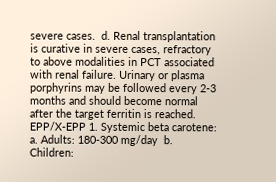severe cases.  d. Renal transplantation is curative in severe cases, refractory to above modalities in PCT associated with renal failure. Urinary or plasma porphyrins may be followed every 2-3 months and should become normal after the target ferritin is reached.
EPP/X-EPP 1. Systemic beta carotene:  a. Adults: 180-300 mg/day  b. Children: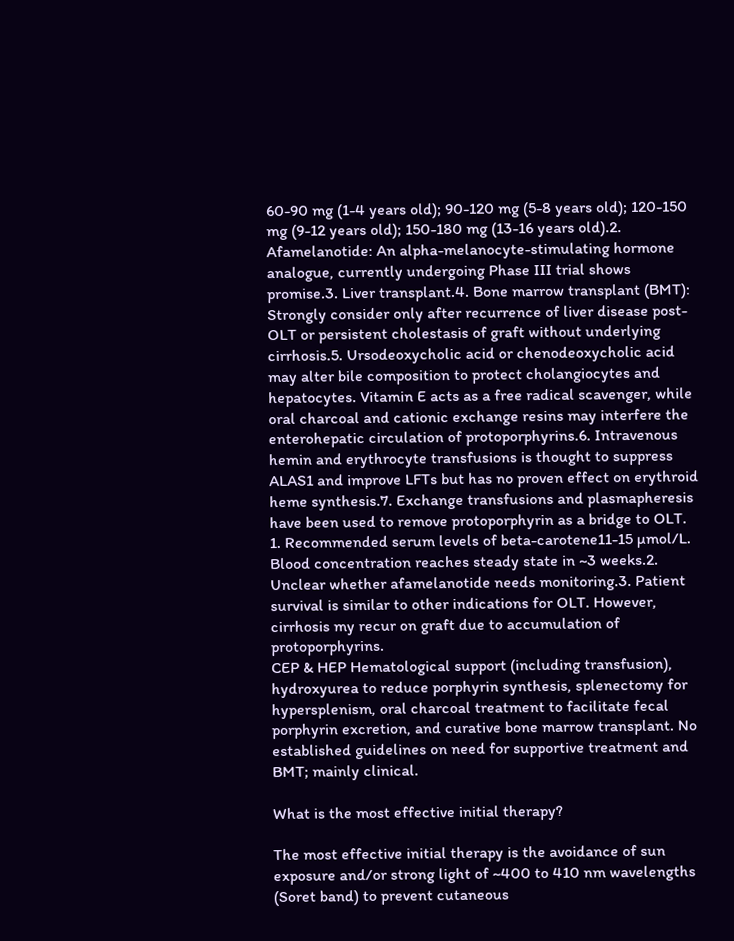60-90 mg (1-4 years old); 90-120 mg (5-8 years old); 120-150 mg (9-12 years old); 150-180 mg (13-16 years old).2. Afamelanotide: An alpha-melanocyte-stimulating hormone analogue, currently undergoing Phase III trial shows promise.3. Liver transplant.4. Bone marrow transplant (BMT): Strongly consider only after recurrence of liver disease post-OLT or persistent cholestasis of graft without underlying cirrhosis.5. Ursodeoxycholic acid or chenodeoxycholic acid may alter bile composition to protect cholangiocytes and hepatocytes. Vitamin E acts as a free radical scavenger, while oral charcoal and cationic exchange resins may interfere the enterohepatic circulation of protoporphyrins.6. Intravenous hemin and erythrocyte transfusions is thought to suppress ALAS1 and improve LFTs but has no proven effect on erythroid heme synthesis.7. Exchange transfusions and plasmapheresis have been used to remove protoporphyrin as a bridge to OLT. 1. Recommended serum levels of beta-carotene11-15 µmol/L. Blood concentration reaches steady state in ~3 weeks.2. Unclear whether afamelanotide needs monitoring.3. Patient survival is similar to other indications for OLT. However, cirrhosis my recur on graft due to accumulation of protoporphyrins.
CEP & HEP Hematological support (including transfusion), hydroxyurea to reduce porphyrin synthesis, splenectomy for hypersplenism, oral charcoal treatment to facilitate fecal porphyrin excretion, and curative bone marrow transplant. No established guidelines on need for supportive treatment and BMT; mainly clinical.

What is the most effective initial therapy?

The most effective initial therapy is the avoidance of sun exposure and/or strong light of ~400 to 410 nm wavelengths (Soret band) to prevent cutaneous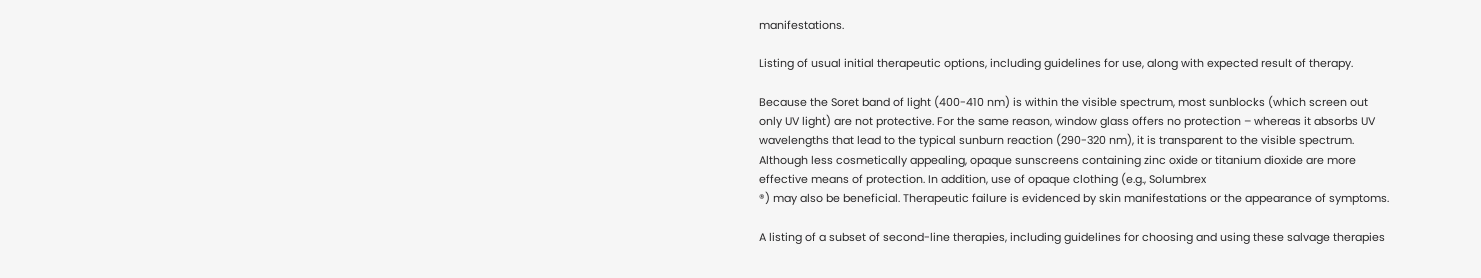manifestations.

Listing of usual initial therapeutic options, including guidelines for use, along with expected result of therapy.

Because the Soret band of light (400-410 nm) is within the visible spectrum, most sunblocks (which screen out only UV light) are not protective. For the same reason, window glass offers no protection – whereas it absorbs UV wavelengths that lead to the typical sunburn reaction (290-320 nm), it is transparent to the visible spectrum. Although less cosmetically appealing, opaque sunscreens containing zinc oxide or titanium dioxide are more effective means of protection. In addition, use of opaque clothing (e.g., Solumbrex
®) may also be beneficial. Therapeutic failure is evidenced by skin manifestations or the appearance of symptoms.

A listing of a subset of second-line therapies, including guidelines for choosing and using these salvage therapies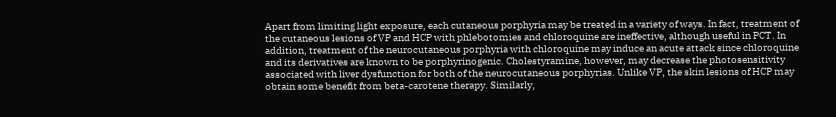Apart from limiting light exposure, each cutaneous porphyria may be treated in a variety of ways. In fact, treatment of the cutaneous lesions of VP and HCP with phlebotomies and chloroquine are ineffective, although useful in PCT. In addition, treatment of the neurocutaneous porphyria with chloroquine may induce an acute attack since chloroquine and its derivatives are known to be porphyrinogenic. Cholestyramine, however, may decrease the photosensitivity associated with liver dysfunction for both of the neurocutaneous porphyrias. Unlike VP, the skin lesions of HCP may obtain some benefit from beta-carotene therapy. Similarly,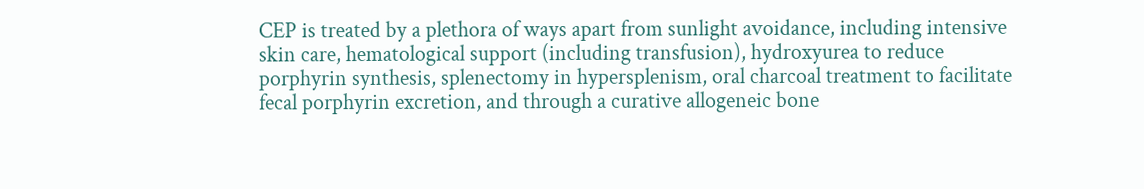CEP is treated by a plethora of ways apart from sunlight avoidance, including intensive skin care, hematological support (including transfusion), hydroxyurea to reduce porphyrin synthesis, splenectomy in hypersplenism, oral charcoal treatment to facilitate fecal porphyrin excretion, and through a curative allogeneic bone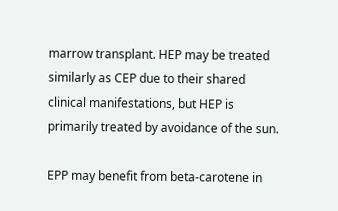marrow transplant. HEP may be treated similarly as CEP due to their shared clinical manifestations, but HEP is primarily treated by avoidance of the sun.

EPP may benefit from beta-carotene in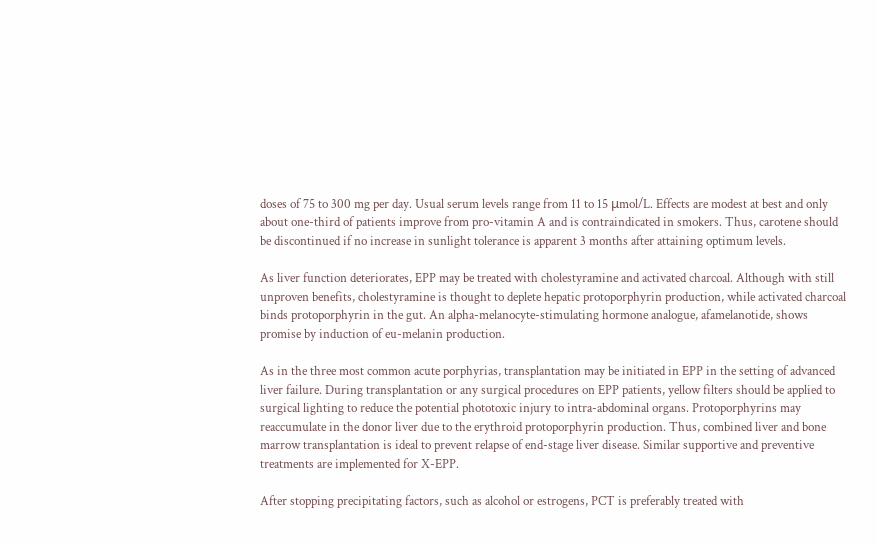doses of 75 to 300 mg per day. Usual serum levels range from 11 to 15 μmol/L. Effects are modest at best and only about one-third of patients improve from pro-vitamin A and is contraindicated in smokers. Thus, carotene should be discontinued if no increase in sunlight tolerance is apparent 3 months after attaining optimum levels.

As liver function deteriorates, EPP may be treated with cholestyramine and activated charcoal. Although with still unproven benefits, cholestyramine is thought to deplete hepatic protoporphyrin production, while activated charcoal binds protoporphyrin in the gut. An alpha-melanocyte-stimulating hormone analogue, afamelanotide, shows promise by induction of eu-melanin production.

As in the three most common acute porphyrias, transplantation may be initiated in EPP in the setting of advanced liver failure. During transplantation or any surgical procedures on EPP patients, yellow filters should be applied to surgical lighting to reduce the potential phototoxic injury to intra-abdominal organs. Protoporphyrins may reaccumulate in the donor liver due to the erythroid protoporphyrin production. Thus, combined liver and bone marrow transplantation is ideal to prevent relapse of end-stage liver disease. Similar supportive and preventive treatments are implemented for X-EPP.

After stopping precipitating factors, such as alcohol or estrogens, PCT is preferably treated with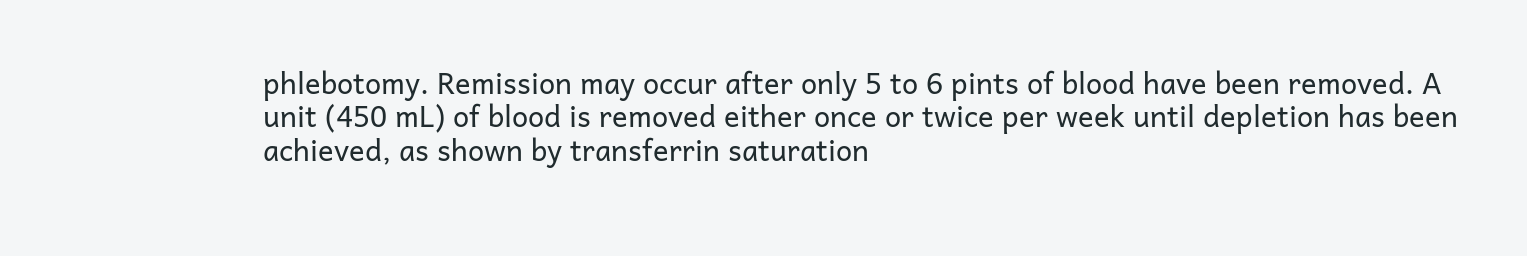phlebotomy. Remission may occur after only 5 to 6 pints of blood have been removed. A unit (450 mL) of blood is removed either once or twice per week until depletion has been achieved, as shown by transferrin saturation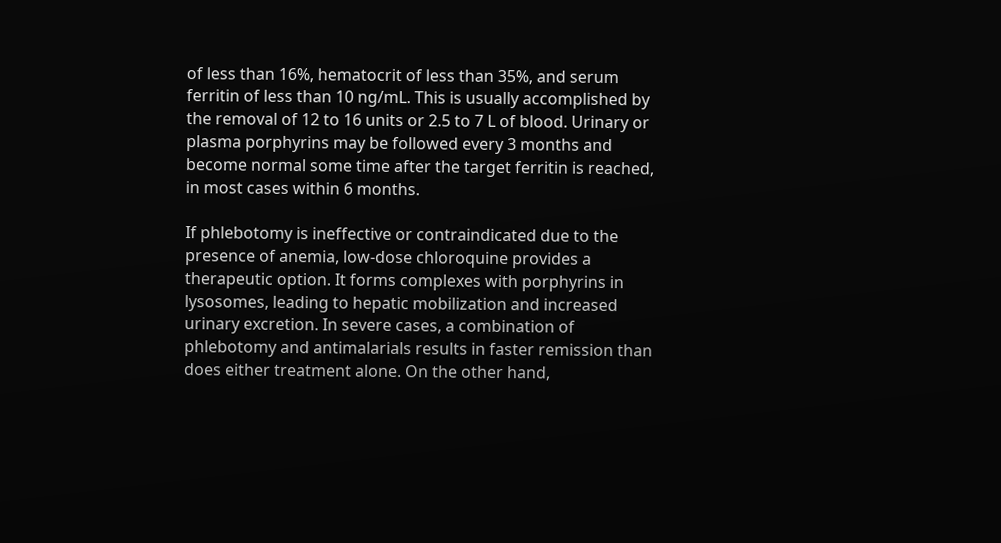of less than 16%, hematocrit of less than 35%, and serum ferritin of less than 10 ng/mL. This is usually accomplished by the removal of 12 to 16 units or 2.5 to 7 L of blood. Urinary or plasma porphyrins may be followed every 3 months and become normal some time after the target ferritin is reached, in most cases within 6 months.

If phlebotomy is ineffective or contraindicated due to the presence of anemia, low-dose chloroquine provides a therapeutic option. It forms complexes with porphyrins in lysosomes, leading to hepatic mobilization and increased urinary excretion. In severe cases, a combination of phlebotomy and antimalarials results in faster remission than does either treatment alone. On the other hand,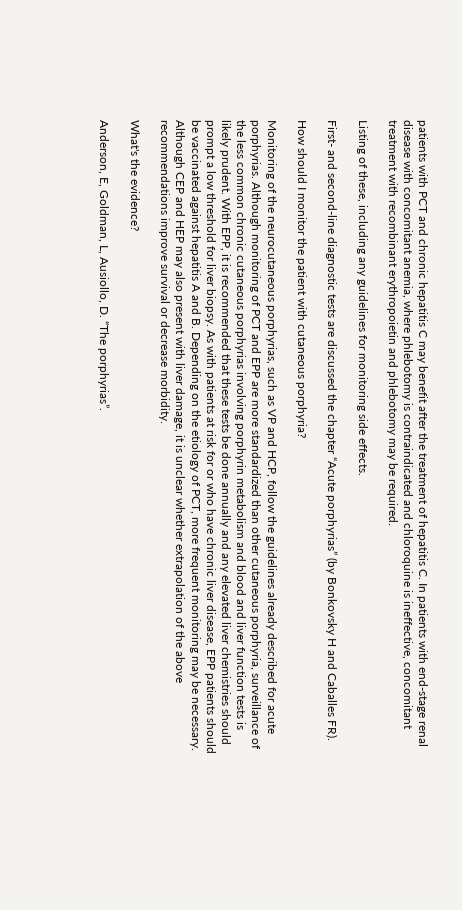patients with PCT and chronic hepatitis C may benefit after the treatment of hepatitis C. In patients with end-stage renal disease with concomitant anemia, where phlebotomy is contraindicated and chloroquine is ineffective, concomitant treatment with recombinant erythropoietin and phlebotomy may be required.

Listing of these, including any guidelines for monitoring side effects.

First- and second-line diagnostic tests are discussed the chapter “Acute porphyrias” (by Bonkovsky H and Caballes FR).

How should I monitor the patient with cutaneous porphyria?

Monitoring of the neurocutaneous porphyrias, such as VP and HCP, follow the guidelines already described for acute porphyrias. Although monitoring of PCT and EPP are more standardized than other cutaneous porphyria, surveillance of the less common chronic cutaneous porphyrias involving porphyrin metabolism and blood and liver function tests is likely prudent. With EPP, it is recommended that these tests be done annually and any elevated liver chemistries should prompt a low threshold for liver biopsy. As with patients at risk for or who have chronic liver disease, EPP patients should be vaccinated against hepatitis A and B. Depending on the etiology of PCT, more frequent monitoring may be necessary. Although CEP and HEP may also present with liver damage, it is unclear whether extrapolation of the above recommendations improve survival or decrease morbidity.

What's the evidence?

Anderson, E, Goldman, L, Ausiollo, D. “The porphyrias”.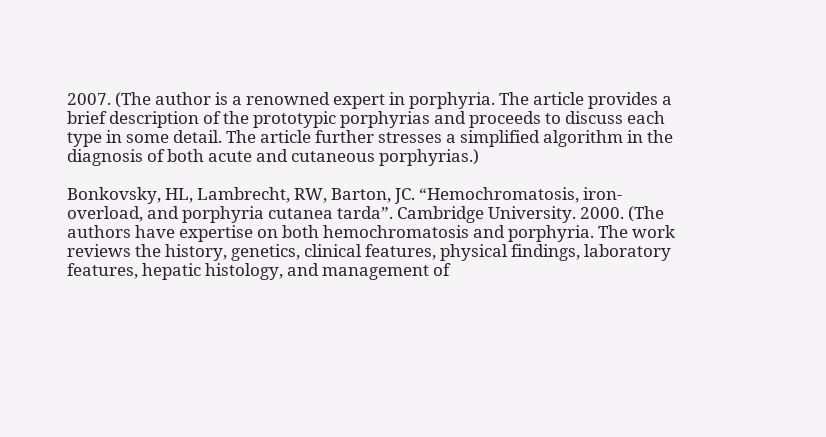2007. (The author is a renowned expert in porphyria. The article provides a brief description of the prototypic porphyrias and proceeds to discuss each type in some detail. The article further stresses a simplified algorithm in the diagnosis of both acute and cutaneous porphyrias.)

Bonkovsky, HL, Lambrecht, RW, Barton, JC. “Hemochromatosis, iron-overload, and porphyria cutanea tarda”. Cambridge University. 2000. (The authors have expertise on both hemochromatosis and porphyria. The work reviews the history, genetics, clinical features, physical findings, laboratory features, hepatic histology, and management of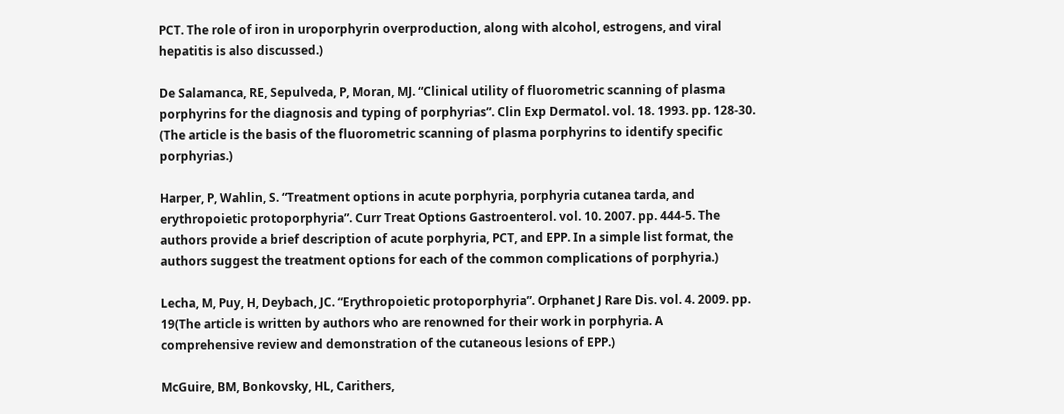PCT. The role of iron in uroporphyrin overproduction, along with alcohol, estrogens, and viral hepatitis is also discussed.)

De Salamanca, RE, Sepulveda, P, Moran, MJ. “Clinical utility of fluorometric scanning of plasma porphyrins for the diagnosis and typing of porphyrias”. Clin Exp Dermatol. vol. 18. 1993. pp. 128-30. (The article is the basis of the fluorometric scanning of plasma porphyrins to identify specific porphyrias.)

Harper, P, Wahlin, S. “Treatment options in acute porphyria, porphyria cutanea tarda, and erythropoietic protoporphyria”. Curr Treat Options Gastroenterol. vol. 10. 2007. pp. 444-5. The authors provide a brief description of acute porphyria, PCT, and EPP. In a simple list format, the authors suggest the treatment options for each of the common complications of porphyria.)

Lecha, M, Puy, H, Deybach, JC. “Erythropoietic protoporphyria”. Orphanet J Rare Dis. vol. 4. 2009. pp. 19(The article is written by authors who are renowned for their work in porphyria. A comprehensive review and demonstration of the cutaneous lesions of EPP.)

McGuire, BM, Bonkovsky, HL, Carithers,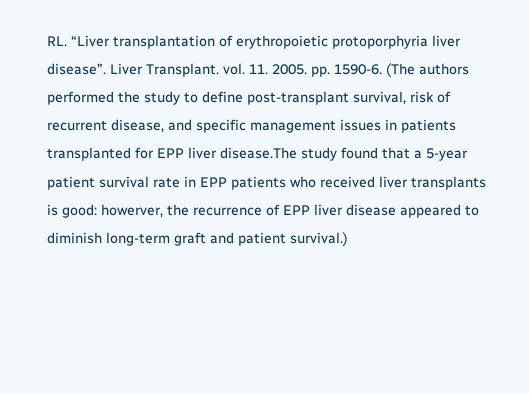RL. “Liver transplantation of erythropoietic protoporphyria liver disease”. Liver Transplant. vol. 11. 2005. pp. 1590-6. (The authors performed the study to define post-transplant survival, risk of recurrent disease, and specific management issues in patients transplanted for EPP liver disease.The study found that a 5-year patient survival rate in EPP patients who received liver transplants is good: howerver, the recurrence of EPP liver disease appeared to diminish long-term graft and patient survival.)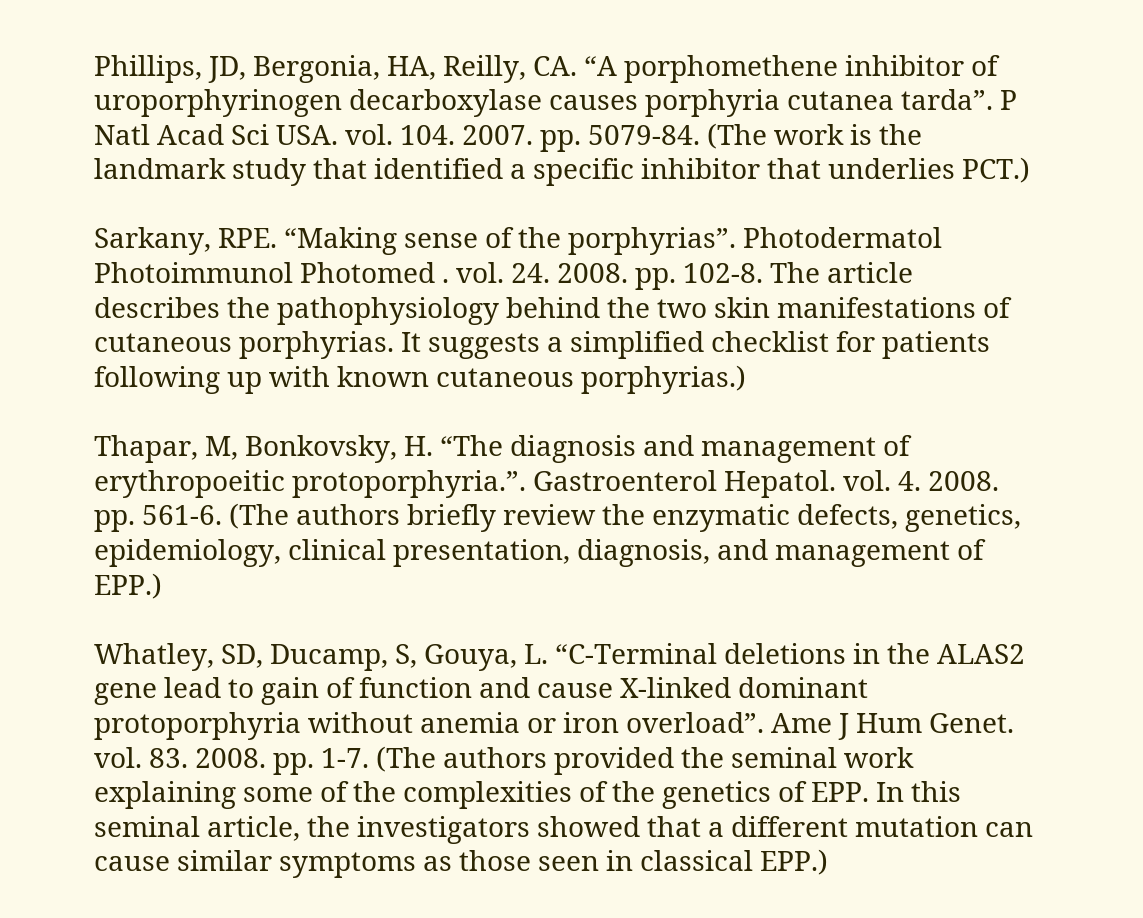Phillips, JD, Bergonia, HA, Reilly, CA. “A porphomethene inhibitor of uroporphyrinogen decarboxylase causes porphyria cutanea tarda”. P Natl Acad Sci USA. vol. 104. 2007. pp. 5079-84. (The work is the landmark study that identified a specific inhibitor that underlies PCT.)

Sarkany, RPE. “Making sense of the porphyrias”. Photodermatol Photoimmunol Photomed . vol. 24. 2008. pp. 102-8. The article describes the pathophysiology behind the two skin manifestations of cutaneous porphyrias. It suggests a simplified checklist for patients following up with known cutaneous porphyrias.)

Thapar, M, Bonkovsky, H. “The diagnosis and management of erythropoeitic protoporphyria.”. Gastroenterol Hepatol. vol. 4. 2008. pp. 561-6. (The authors briefly review the enzymatic defects, genetics, epidemiology, clinical presentation, diagnosis, and management of EPP.)

Whatley, SD, Ducamp, S, Gouya, L. “C-Terminal deletions in the ALAS2 gene lead to gain of function and cause X-linked dominant protoporphyria without anemia or iron overload”. Ame J Hum Genet. vol. 83. 2008. pp. 1-7. (The authors provided the seminal work explaining some of the complexities of the genetics of EPP. In this seminal article, the investigators showed that a different mutation can cause similar symptoms as those seen in classical EPP.)